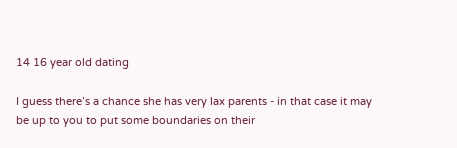14 16 year old dating

I guess there’s a chance she has very lax parents - in that case it may be up to you to put some boundaries on their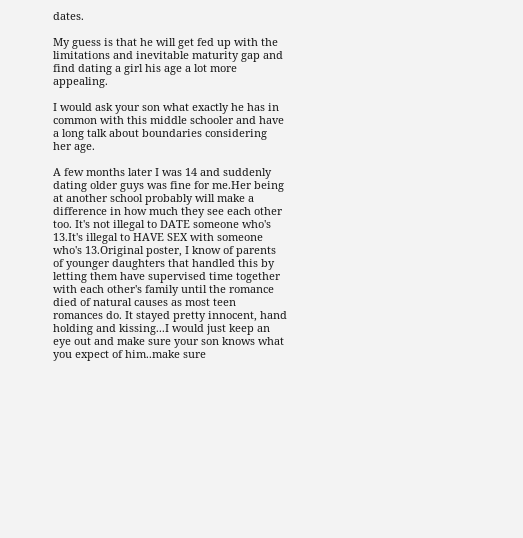dates.

My guess is that he will get fed up with the limitations and inevitable maturity gap and find dating a girl his age a lot more appealing.

I would ask your son what exactly he has in common with this middle schooler and have a long talk about boundaries considering her age.

A few months later I was 14 and suddenly dating older guys was fine for me.Her being at another school probably will make a difference in how much they see each other too. It's not illegal to DATE someone who's 13.It's illegal to HAVE SEX with someone who's 13.Original poster, I know of parents of younger daughters that handled this by letting them have supervised time together with each other's family until the romance died of natural causes as most teen romances do. It stayed pretty innocent, hand holding and kissing...I would just keep an eye out and make sure your son knows what you expect of him..make sure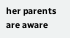her parents are aware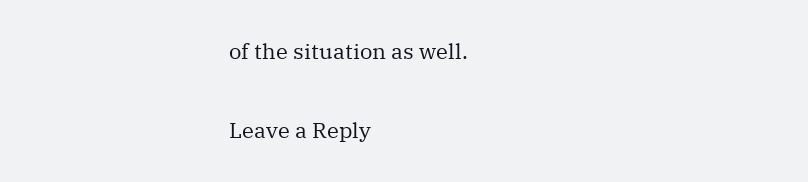of the situation as well.

Leave a Reply